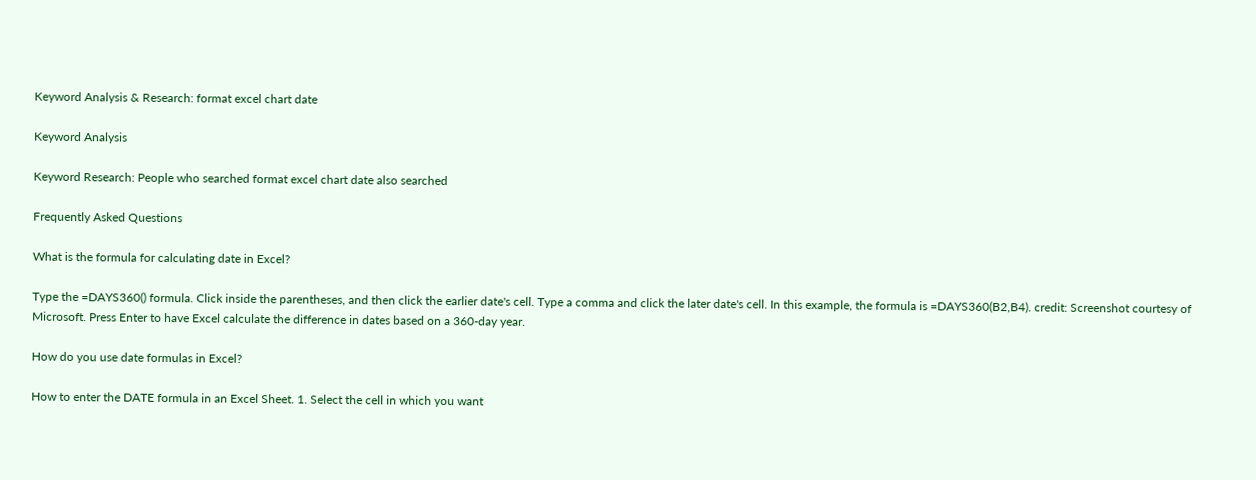Keyword Analysis & Research: format excel chart date

Keyword Analysis

Keyword Research: People who searched format excel chart date also searched

Frequently Asked Questions

What is the formula for calculating date in Excel?

Type the =DAYS360() formula. Click inside the parentheses, and then click the earlier date's cell. Type a comma and click the later date's cell. In this example, the formula is =DAYS360(B2,B4). credit: Screenshot courtesy of Microsoft. Press Enter to have Excel calculate the difference in dates based on a 360-day year.

How do you use date formulas in Excel?

How to enter the DATE formula in an Excel Sheet. 1. Select the cell in which you want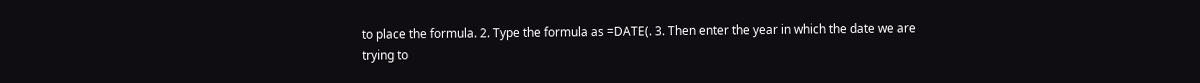to place the formula. 2. Type the formula as =DATE(. 3. Then enter the year in which the date we are trying to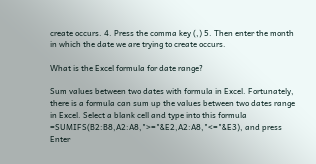create occurs. 4. Press the comma key (,) 5. Then enter the month in which the date we are trying to create occurs.

What is the Excel formula for date range?

Sum values between two dates with formula in Excel. Fortunately, there is a formula can sum up the values between two dates range in Excel. Select a blank cell and type into this formula =SUMIFS(B2:B8,A2:A8,">="&E2,A2:A8,"<="&E3), and press Enter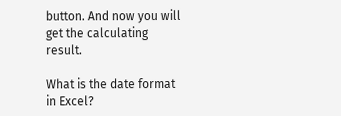button. And now you will get the calculating result.

What is the date format in Excel?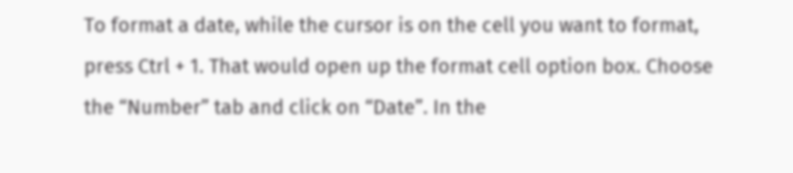To format a date, while the cursor is on the cell you want to format, press Ctrl + 1. That would open up the format cell option box. Choose the “Number” tab and click on “Date”. In the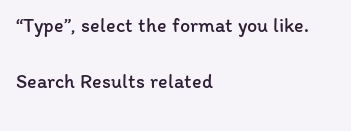“Type”, select the format you like.

Search Results related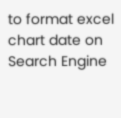to format excel chart date on Search Engine